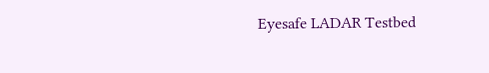Eyesafe LADAR Testbed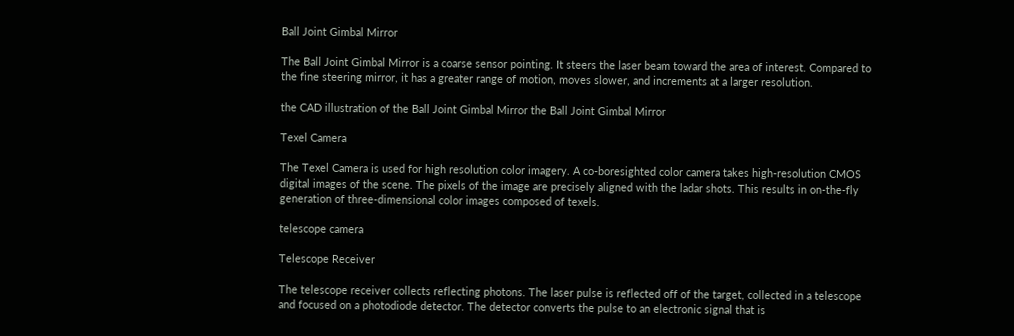Ball Joint Gimbal Mirror

The Ball Joint Gimbal Mirror is a coarse sensor pointing. It steers the laser beam toward the area of interest. Compared to the fine steering mirror, it has a greater range of motion, moves slower, and increments at a larger resolution.

the CAD illustration of the Ball Joint Gimbal Mirror the Ball Joint Gimbal Mirror

Texel Camera

The Texel Camera is used for high resolution color imagery. A co-boresighted color camera takes high-resolution CMOS digital images of the scene. The pixels of the image are precisely aligned with the ladar shots. This results in on-the-fly generation of three-dimensional color images composed of texels.

telescope camera

Telescope Receiver

The telescope receiver collects reflecting photons. The laser pulse is reflected off of the target, collected in a telescope and focused on a photodiode detector. The detector converts the pulse to an electronic signal that is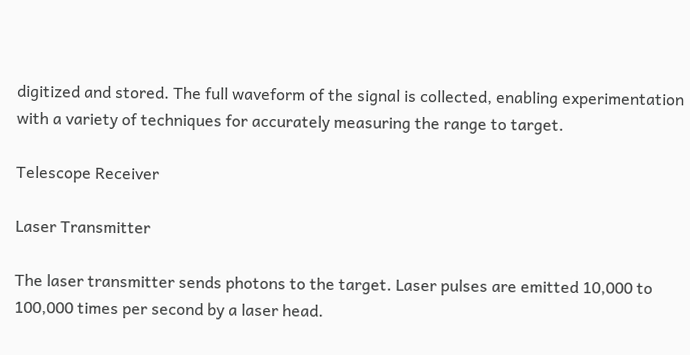digitized and stored. The full waveform of the signal is collected, enabling experimentation with a variety of techniques for accurately measuring the range to target.

Telescope Receiver

Laser Transmitter

The laser transmitter sends photons to the target. Laser pulses are emitted 10,000 to 100,000 times per second by a laser head.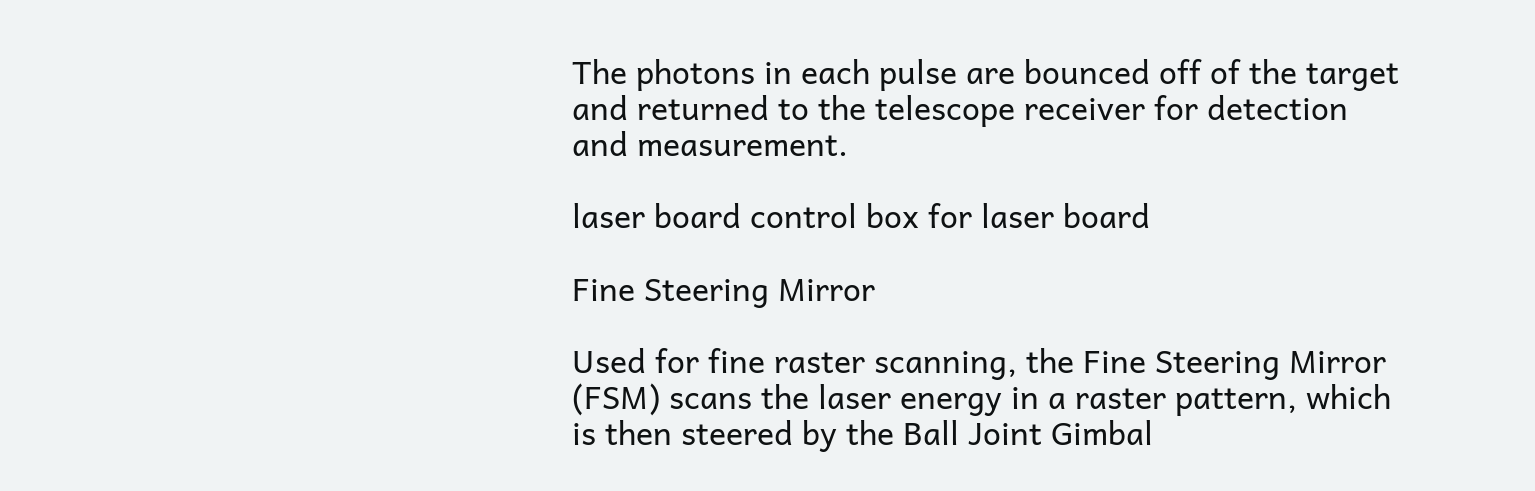The photons in each pulse are bounced off of the target and returned to the telescope receiver for detection and measurement.

laser board control box for laser board

Fine Steering Mirror

Used for fine raster scanning, the Fine Steering Mirror (FSM) scans the laser energy in a raster pattern, which is then steered by the Ball Joint Gimbal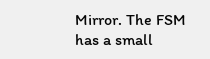Mirror. The FSM has a small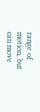range of motion, but can move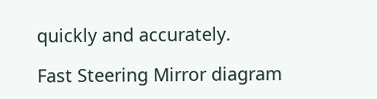quickly and accurately.

Fast Steering Mirror diagram